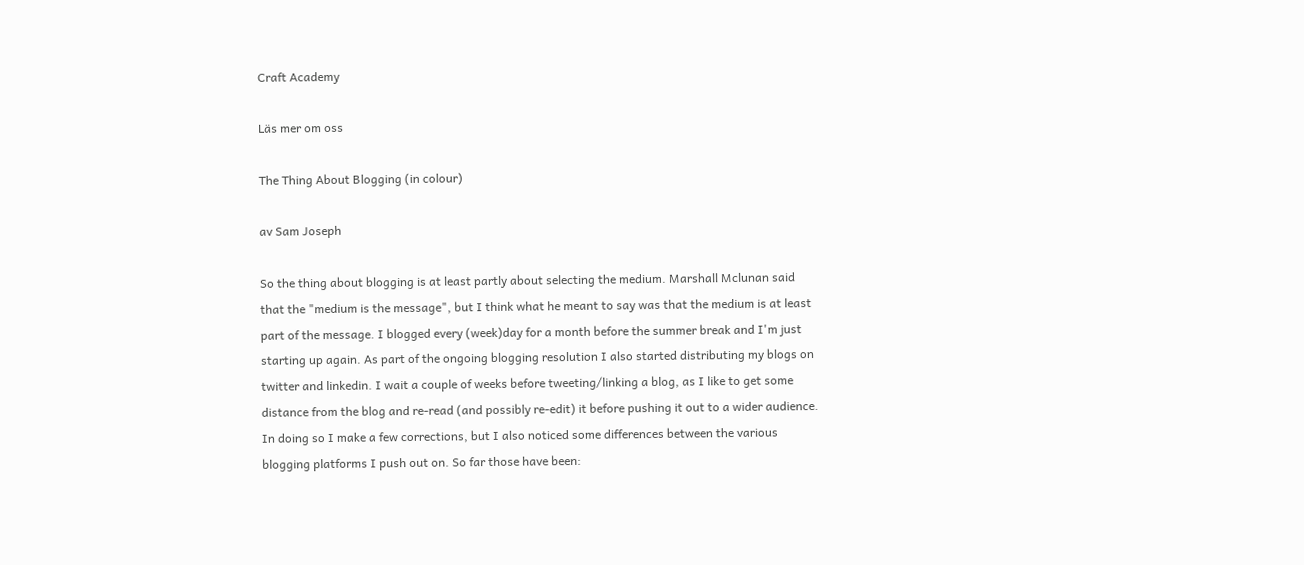Craft Academy

Läs mer om oss

The Thing About Blogging (in colour)

av Sam Joseph

So the thing about blogging is at least partly about selecting the medium. Marshall Mclunan said that the "medium is the message", but I think what he meant to say was that the medium is at least part of the message. I blogged every (week)day for a month before the summer break and I'm just starting up again. As part of the ongoing blogging resolution I also started distributing my blogs on twitter and linkedin. I wait a couple of weeks before tweeting/linking a blog, as I like to get some distance from the blog and re-read (and possibly re-edit) it before pushing it out to a wider audience. In doing so I make a few corrections, but I also noticed some differences between the various blogging platforms I push out on. So far those have been: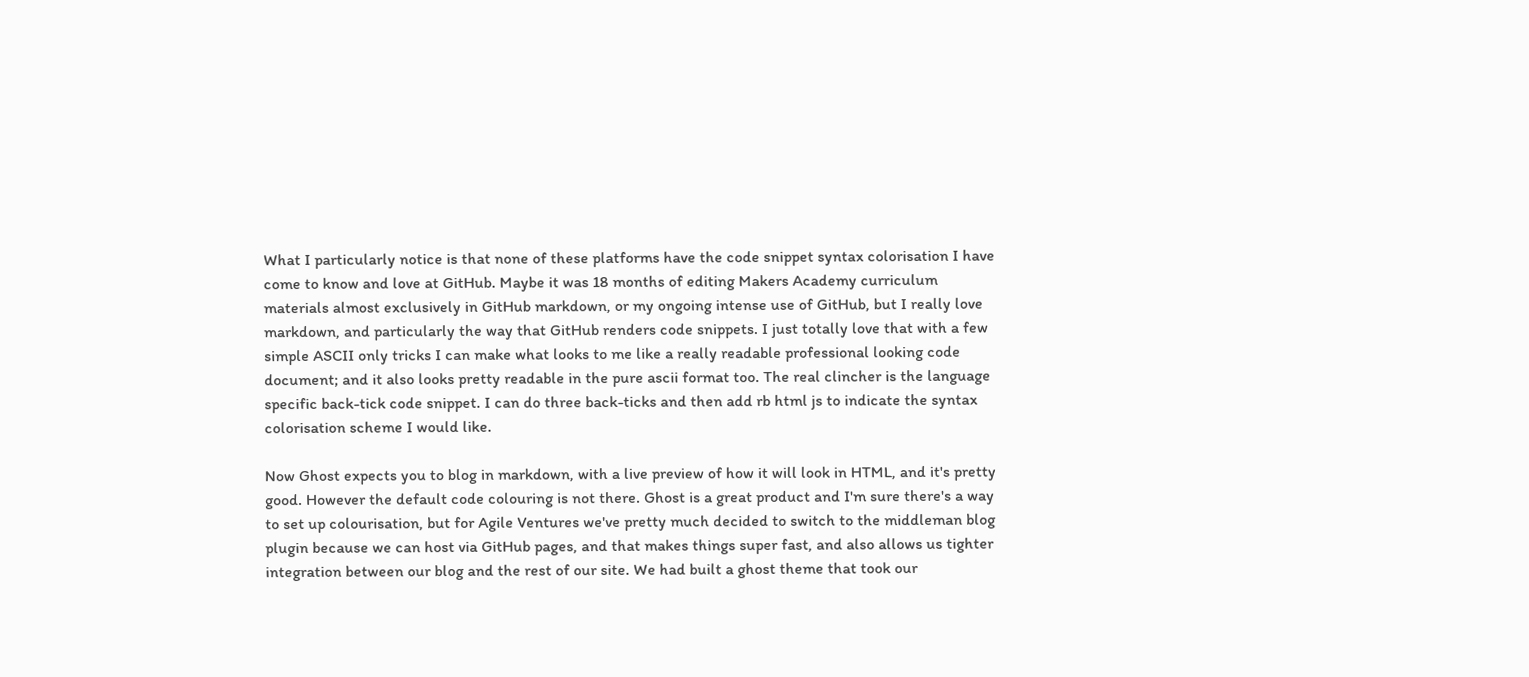What I particularly notice is that none of these platforms have the code snippet syntax colorisation I have come to know and love at GitHub. Maybe it was 18 months of editing Makers Academy curriculum materials almost exclusively in GitHub markdown, or my ongoing intense use of GitHub, but I really love markdown, and particularly the way that GitHub renders code snippets. I just totally love that with a few simple ASCII only tricks I can make what looks to me like a really readable professional looking code document; and it also looks pretty readable in the pure ascii format too. The real clincher is the language specific back-tick code snippet. I can do three back-ticks and then add rb html js to indicate the syntax colorisation scheme I would like.

Now Ghost expects you to blog in markdown, with a live preview of how it will look in HTML, and it's pretty good. However the default code colouring is not there. Ghost is a great product and I'm sure there's a way to set up colourisation, but for Agile Ventures we've pretty much decided to switch to the middleman blog plugin because we can host via GitHub pages, and that makes things super fast, and also allows us tighter integration between our blog and the rest of our site. We had built a ghost theme that took our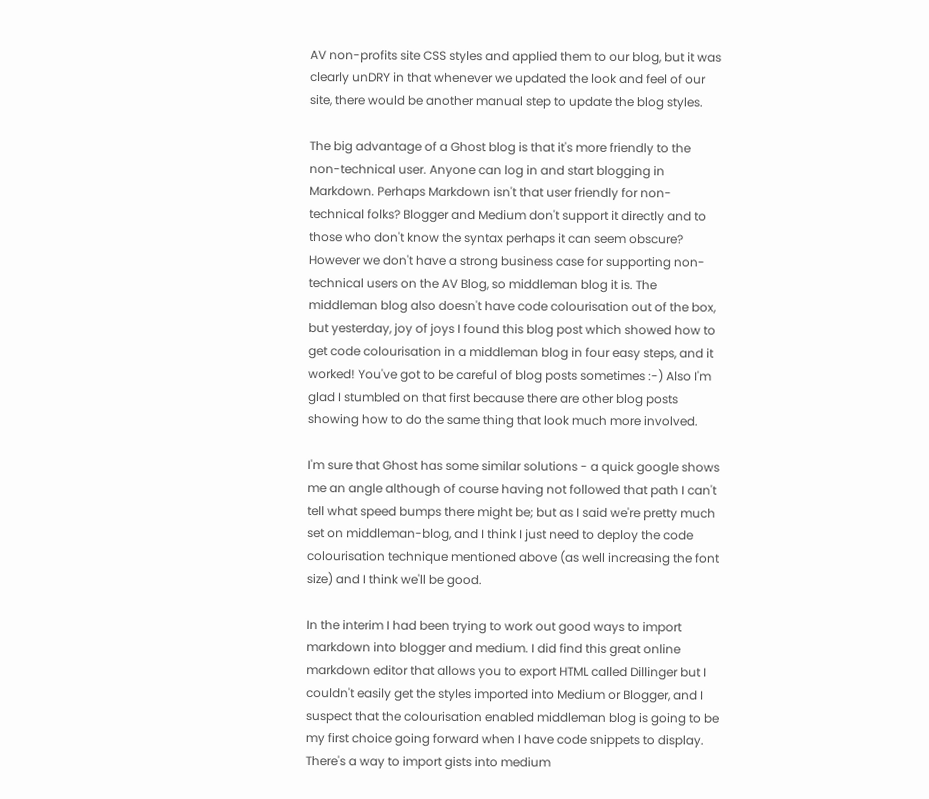AV non-profits site CSS styles and applied them to our blog, but it was clearly unDRY in that whenever we updated the look and feel of our site, there would be another manual step to update the blog styles.

The big advantage of a Ghost blog is that it's more friendly to the non-technical user. Anyone can log in and start blogging in Markdown. Perhaps Markdown isn't that user friendly for non-technical folks? Blogger and Medium don't support it directly and to those who don't know the syntax perhaps it can seem obscure? However we don't have a strong business case for supporting non-technical users on the AV Blog, so middleman blog it is. The middleman blog also doesn't have code colourisation out of the box, but yesterday, joy of joys I found this blog post which showed how to get code colourisation in a middleman blog in four easy steps, and it worked! You've got to be careful of blog posts sometimes :-) Also I'm glad I stumbled on that first because there are other blog posts showing how to do the same thing that look much more involved.

I'm sure that Ghost has some similar solutions - a quick google shows me an angle although of course having not followed that path I can't tell what speed bumps there might be; but as I said we're pretty much set on middleman-blog, and I think I just need to deploy the code colourisation technique mentioned above (as well increasing the font size) and I think we'll be good.

In the interim I had been trying to work out good ways to import markdown into blogger and medium. I did find this great online markdown editor that allows you to export HTML called Dillinger but I couldn't easily get the styles imported into Medium or Blogger, and I suspect that the colourisation enabled middleman blog is going to be my first choice going forward when I have code snippets to display. There's a way to import gists into medium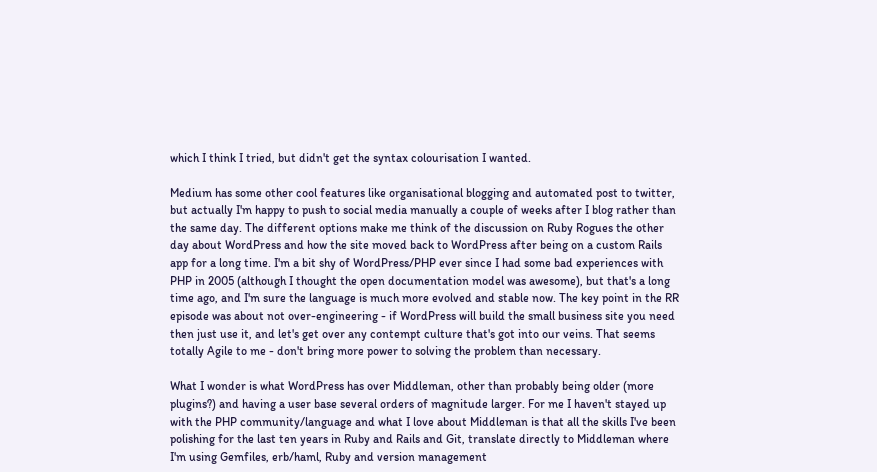which I think I tried, but didn't get the syntax colourisation I wanted.

Medium has some other cool features like organisational blogging and automated post to twitter, but actually I'm happy to push to social media manually a couple of weeks after I blog rather than the same day. The different options make me think of the discussion on Ruby Rogues the other day about WordPress and how the site moved back to WordPress after being on a custom Rails app for a long time. I'm a bit shy of WordPress/PHP ever since I had some bad experiences with PHP in 2005 (although I thought the open documentation model was awesome), but that's a long time ago, and I'm sure the language is much more evolved and stable now. The key point in the RR episode was about not over-engineering - if WordPress will build the small business site you need then just use it, and let's get over any contempt culture that's got into our veins. That seems totally Agile to me - don't bring more power to solving the problem than necessary.

What I wonder is what WordPress has over Middleman, other than probably being older (more plugins?) and having a user base several orders of magnitude larger. For me I haven't stayed up with the PHP community/language and what I love about Middleman is that all the skills I've been polishing for the last ten years in Ruby and Rails and Git, translate directly to Middleman where I'm using Gemfiles, erb/haml, Ruby and version management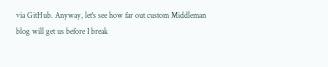via GitHub. Anyway, let's see how far out custom Middleman blog will get us before I break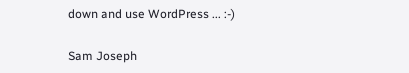down and use WordPress ... :-)

Sam Joseph